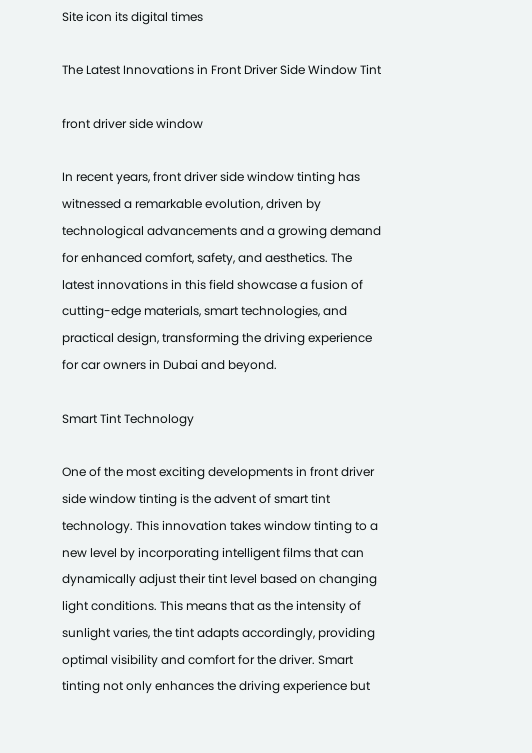Site icon its digital times

The Latest Innovations in Front Driver Side Window Tint

front driver side window

In recent years, front driver side window tinting has witnessed a remarkable evolution, driven by technological advancements and a growing demand for enhanced comfort, safety, and aesthetics. The latest innovations in this field showcase a fusion of cutting-edge materials, smart technologies, and practical design, transforming the driving experience for car owners in Dubai and beyond.

Smart Tint Technology

One of the most exciting developments in front driver side window tinting is the advent of smart tint technology. This innovation takes window tinting to a new level by incorporating intelligent films that can dynamically adjust their tint level based on changing light conditions. This means that as the intensity of sunlight varies, the tint adapts accordingly, providing optimal visibility and comfort for the driver. Smart tinting not only enhances the driving experience but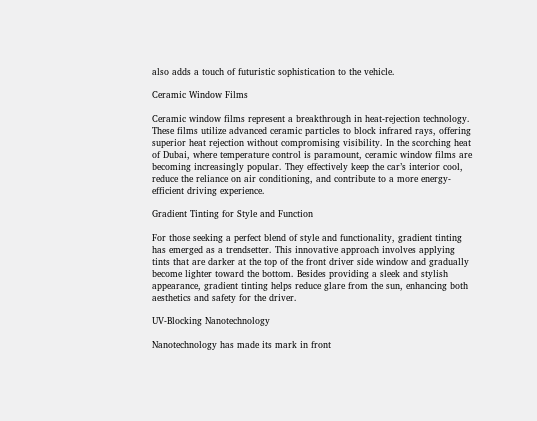also adds a touch of futuristic sophistication to the vehicle.

Ceramic Window Films

Ceramic window films represent a breakthrough in heat-rejection technology. These films utilize advanced ceramic particles to block infrared rays, offering superior heat rejection without compromising visibility. In the scorching heat of Dubai, where temperature control is paramount, ceramic window films are becoming increasingly popular. They effectively keep the car’s interior cool, reduce the reliance on air conditioning, and contribute to a more energy-efficient driving experience.

Gradient Tinting for Style and Function

For those seeking a perfect blend of style and functionality, gradient tinting has emerged as a trendsetter. This innovative approach involves applying tints that are darker at the top of the front driver side window and gradually become lighter toward the bottom. Besides providing a sleek and stylish appearance, gradient tinting helps reduce glare from the sun, enhancing both aesthetics and safety for the driver.

UV-Blocking Nanotechnology

Nanotechnology has made its mark in front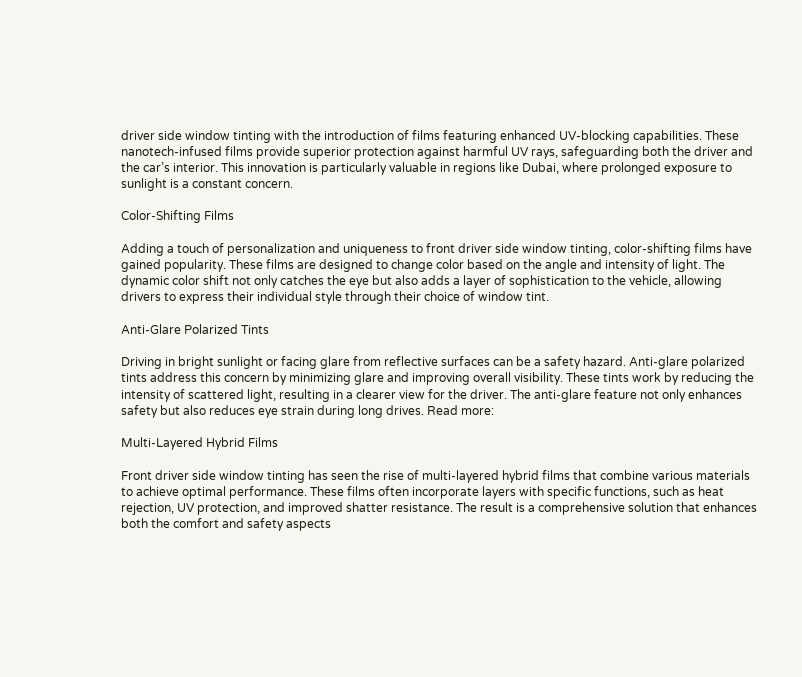driver side window tinting with the introduction of films featuring enhanced UV-blocking capabilities. These nanotech-infused films provide superior protection against harmful UV rays, safeguarding both the driver and the car’s interior. This innovation is particularly valuable in regions like Dubai, where prolonged exposure to sunlight is a constant concern.

Color-Shifting Films

Adding a touch of personalization and uniqueness to front driver side window tinting, color-shifting films have gained popularity. These films are designed to change color based on the angle and intensity of light. The dynamic color shift not only catches the eye but also adds a layer of sophistication to the vehicle, allowing drivers to express their individual style through their choice of window tint.

Anti-Glare Polarized Tints

Driving in bright sunlight or facing glare from reflective surfaces can be a safety hazard. Anti-glare polarized tints address this concern by minimizing glare and improving overall visibility. These tints work by reducing the intensity of scattered light, resulting in a clearer view for the driver. The anti-glare feature not only enhances safety but also reduces eye strain during long drives. Read more:

Multi-Layered Hybrid Films

Front driver side window tinting has seen the rise of multi-layered hybrid films that combine various materials to achieve optimal performance. These films often incorporate layers with specific functions, such as heat rejection, UV protection, and improved shatter resistance. The result is a comprehensive solution that enhances both the comfort and safety aspects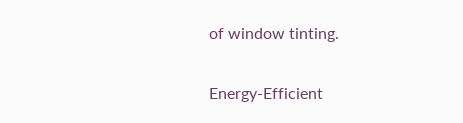of window tinting.

Energy-Efficient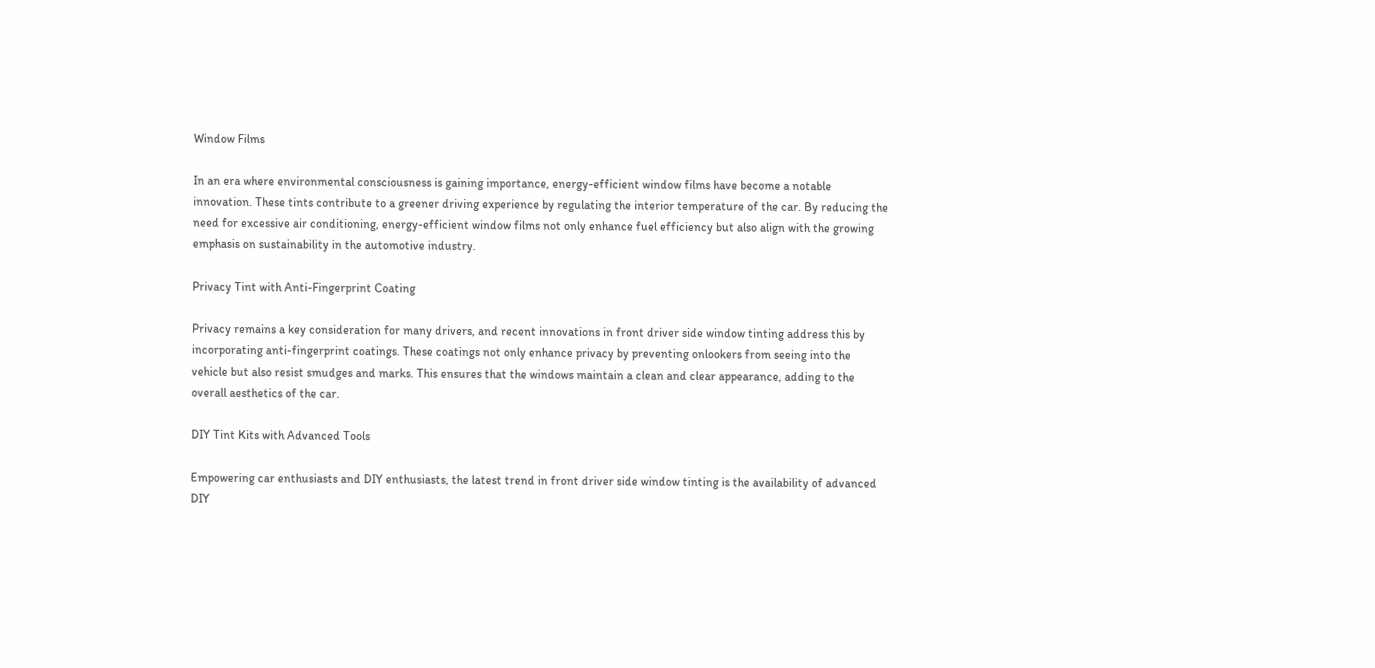Window Films

In an era where environmental consciousness is gaining importance, energy-efficient window films have become a notable innovation. These tints contribute to a greener driving experience by regulating the interior temperature of the car. By reducing the need for excessive air conditioning, energy-efficient window films not only enhance fuel efficiency but also align with the growing emphasis on sustainability in the automotive industry.

Privacy Tint with Anti-Fingerprint Coating

Privacy remains a key consideration for many drivers, and recent innovations in front driver side window tinting address this by incorporating anti-fingerprint coatings. These coatings not only enhance privacy by preventing onlookers from seeing into the vehicle but also resist smudges and marks. This ensures that the windows maintain a clean and clear appearance, adding to the overall aesthetics of the car.

DIY Tint Kits with Advanced Tools

Empowering car enthusiasts and DIY enthusiasts, the latest trend in front driver side window tinting is the availability of advanced DIY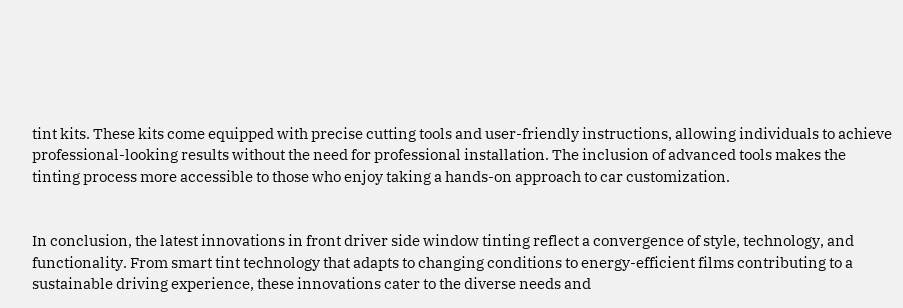tint kits. These kits come equipped with precise cutting tools and user-friendly instructions, allowing individuals to achieve professional-looking results without the need for professional installation. The inclusion of advanced tools makes the tinting process more accessible to those who enjoy taking a hands-on approach to car customization.


In conclusion, the latest innovations in front driver side window tinting reflect a convergence of style, technology, and functionality. From smart tint technology that adapts to changing conditions to energy-efficient films contributing to a sustainable driving experience, these innovations cater to the diverse needs and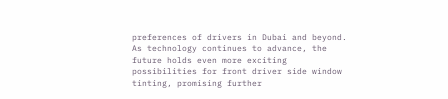preferences of drivers in Dubai and beyond. As technology continues to advance, the future holds even more exciting possibilities for front driver side window tinting, promising further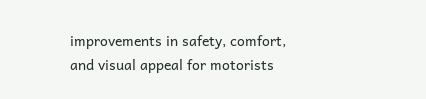improvements in safety, comfort, and visual appeal for motorists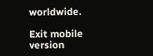worldwide.

Exit mobile version